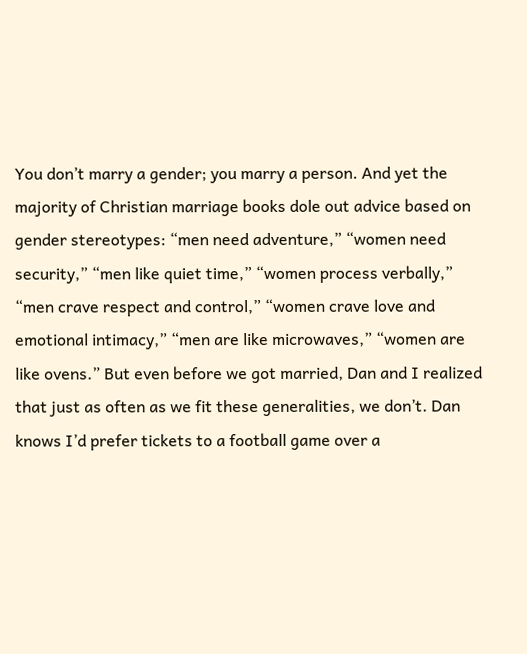You don’t marry a gender; you marry a person. And yet the majority of Christian marriage books dole out advice based on gender stereotypes: “men need adventure,” “women need security,” “men like quiet time,” “women process verbally,” “men crave respect and control,” “women crave love and emotional intimacy,” “men are like microwaves,” “women are like ovens.” But even before we got married, Dan and I realized that just as often as we fit these generalities, we don’t. Dan knows I’d prefer tickets to a football game over a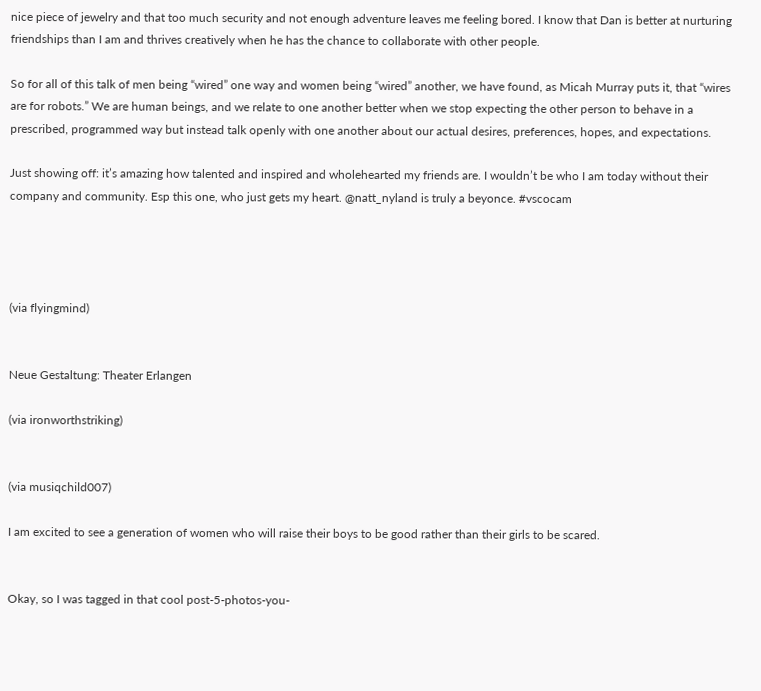nice piece of jewelry and that too much security and not enough adventure leaves me feeling bored. I know that Dan is better at nurturing friendships than I am and thrives creatively when he has the chance to collaborate with other people.

So for all of this talk of men being “wired” one way and women being “wired” another, we have found, as Micah Murray puts it, that “wires are for robots.” We are human beings, and we relate to one another better when we stop expecting the other person to behave in a prescribed, programmed way but instead talk openly with one another about our actual desires, preferences, hopes, and expectations.

Just showing off: it’s amazing how talented and inspired and wholehearted my friends are. I wouldn’t be who I am today without their company and community. Esp this one, who just gets my heart. @natt_nyland is truly a beyonce. #vscocam




(via flyingmind)


Neue Gestaltung: Theater Erlangen

(via ironworthstriking)


(via musiqchild007)

I am excited to see a generation of women who will raise their boys to be good rather than their girls to be scared.


Okay, so I was tagged in that cool post-5-photos-you-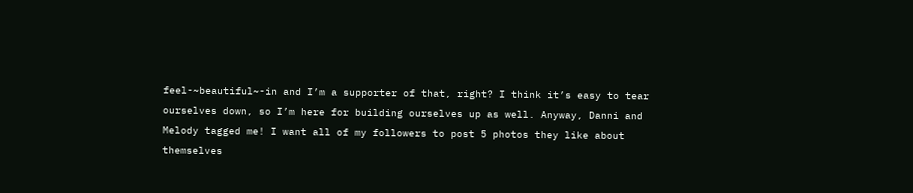feel-~beautiful~-in and I’m a supporter of that, right? I think it’s easy to tear ourselves down, so I’m here for building ourselves up as well. Anyway, Danni and Melody tagged me! I want all of my followers to post 5 photos they like about themselves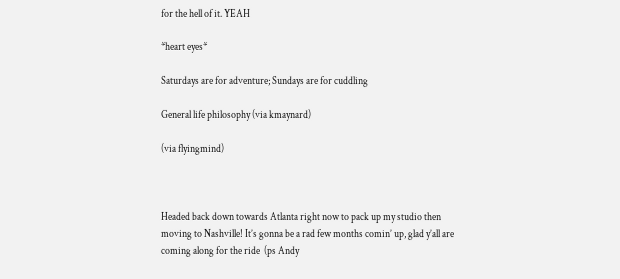for the hell of it. YEAH

*heart eyes*

Saturdays are for adventure; Sundays are for cuddling

General life philosophy (via kmaynard)

(via flyingmind)



Headed back down towards Atlanta right now to pack up my studio then moving to Nashville! It’s gonna be a rad few months comin’ up, glad y’all are coming along for the ride  (ps Andy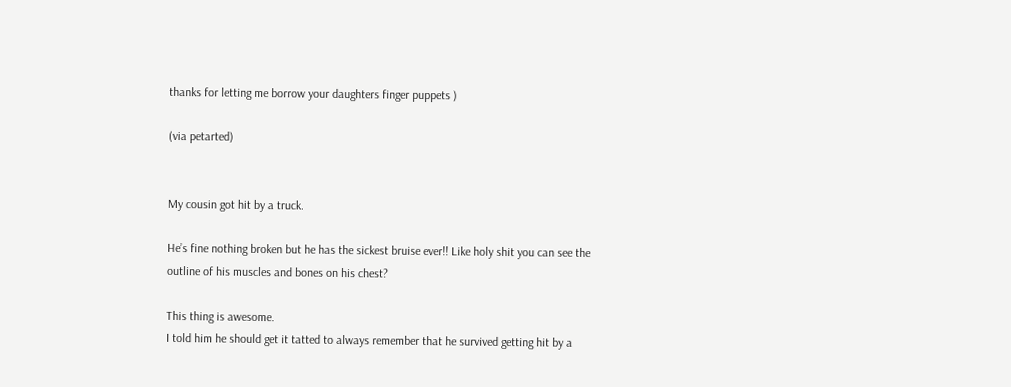thanks for letting me borrow your daughters finger puppets )

(via petarted)


My cousin got hit by a truck.

He’s fine nothing broken but he has the sickest bruise ever!! Like holy shit you can see the outline of his muscles and bones on his chest?

This thing is awesome.
I told him he should get it tatted to always remember that he survived getting hit by a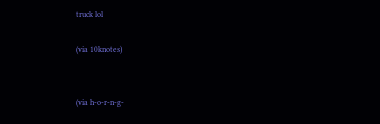truck lol

(via 10knotes)


(via h-o-r-n-g-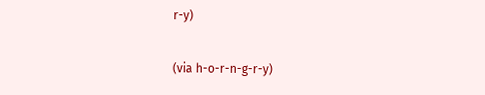r-y)

(via h-o-r-n-g-r-y)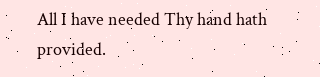All I have needed Thy hand hath provided.